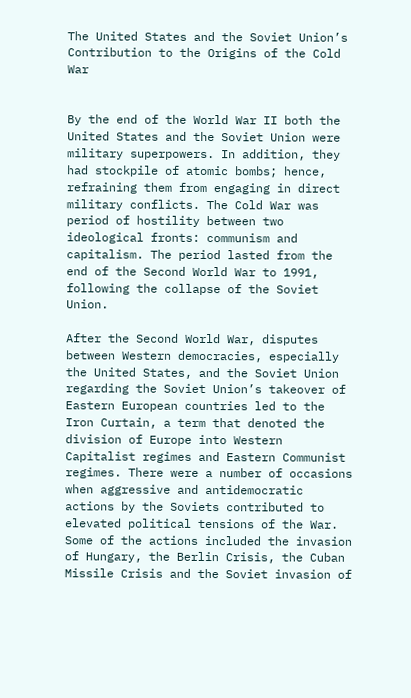The United States and the Soviet Union’s Contribution to the Origins of the Cold War


By the end of the World War II both the United States and the Soviet Union were military superpowers. In addition, they had stockpile of atomic bombs; hence, refraining them from engaging in direct military conflicts. The Cold War was period of hostility between two ideological fronts: communism and capitalism. The period lasted from the end of the Second World War to 1991, following the collapse of the Soviet Union.

After the Second World War, disputes between Western democracies, especially the United States, and the Soviet Union regarding the Soviet Union’s takeover of Eastern European countries led to the Iron Curtain, a term that denoted the division of Europe into Western Capitalist regimes and Eastern Communist regimes. There were a number of occasions when aggressive and antidemocratic actions by the Soviets contributed to elevated political tensions of the War. Some of the actions included the invasion of Hungary, the Berlin Crisis, the Cuban Missile Crisis and the Soviet invasion of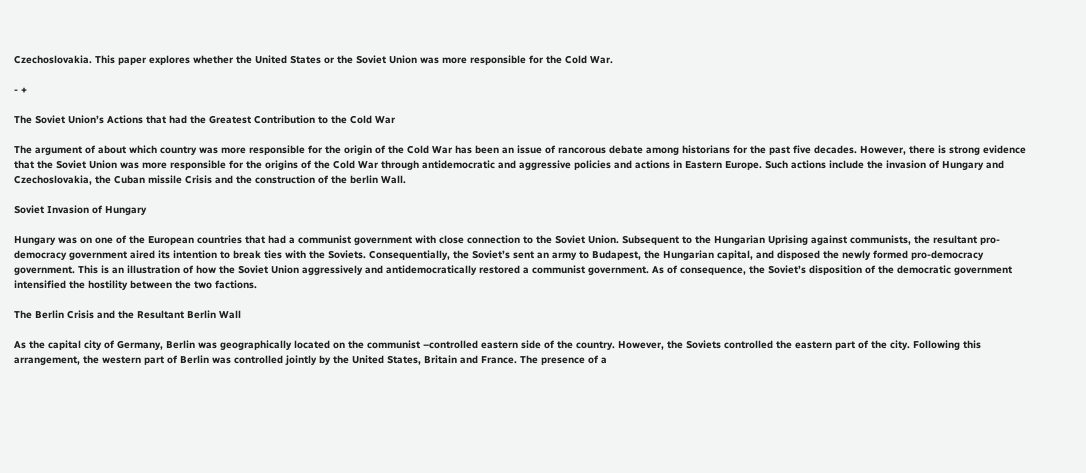Czechoslovakia. This paper explores whether the United States or the Soviet Union was more responsible for the Cold War.

- +

The Soviet Union’s Actions that had the Greatest Contribution to the Cold War

The argument of about which country was more responsible for the origin of the Cold War has been an issue of rancorous debate among historians for the past five decades. However, there is strong evidence that the Soviet Union was more responsible for the origins of the Cold War through antidemocratic and aggressive policies and actions in Eastern Europe. Such actions include the invasion of Hungary and Czechoslovakia, the Cuban missile Crisis and the construction of the berlin Wall.

Soviet Invasion of Hungary

Hungary was on one of the European countries that had a communist government with close connection to the Soviet Union. Subsequent to the Hungarian Uprising against communists, the resultant pro-democracy government aired its intention to break ties with the Soviets. Consequentially, the Soviet’s sent an army to Budapest, the Hungarian capital, and disposed the newly formed pro-democracy government. This is an illustration of how the Soviet Union aggressively and antidemocratically restored a communist government. As of consequence, the Soviet’s disposition of the democratic government intensified the hostility between the two factions.

The Berlin Crisis and the Resultant Berlin Wall

As the capital city of Germany, Berlin was geographically located on the communist –controlled eastern side of the country. However, the Soviets controlled the eastern part of the city. Following this arrangement, the western part of Berlin was controlled jointly by the United States, Britain and France. The presence of a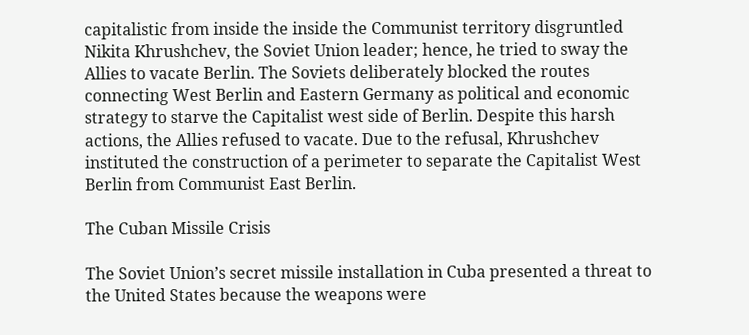capitalistic from inside the inside the Communist territory disgruntled Nikita Khrushchev, the Soviet Union leader; hence, he tried to sway the Allies to vacate Berlin. The Soviets deliberately blocked the routes connecting West Berlin and Eastern Germany as political and economic strategy to starve the Capitalist west side of Berlin. Despite this harsh actions, the Allies refused to vacate. Due to the refusal, Khrushchev instituted the construction of a perimeter to separate the Capitalist West Berlin from Communist East Berlin.

The Cuban Missile Crisis

The Soviet Union’s secret missile installation in Cuba presented a threat to the United States because the weapons were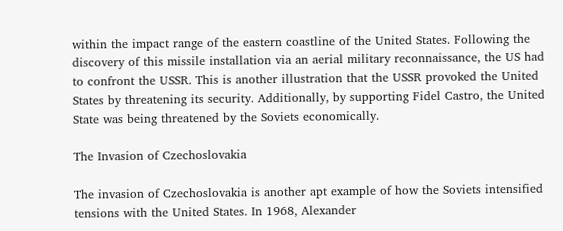within the impact range of the eastern coastline of the United States. Following the discovery of this missile installation via an aerial military reconnaissance, the US had to confront the USSR. This is another illustration that the USSR provoked the United States by threatening its security. Additionally, by supporting Fidel Castro, the United State was being threatened by the Soviets economically.

The Invasion of Czechoslovakia

The invasion of Czechoslovakia is another apt example of how the Soviets intensified tensions with the United States. In 1968, Alexander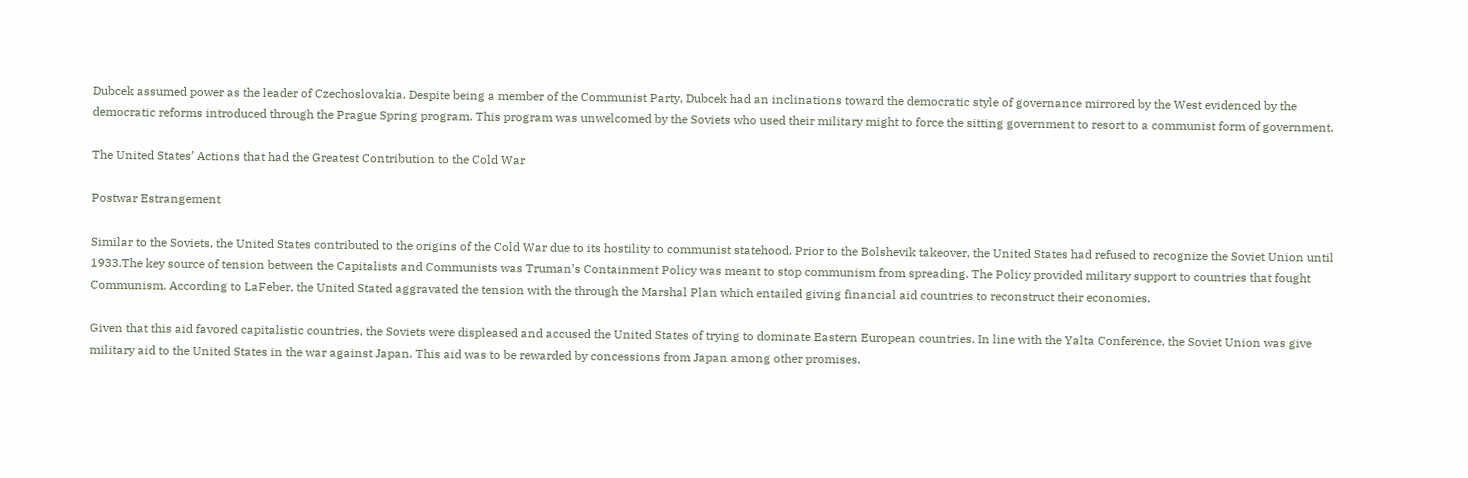Dubcek assumed power as the leader of Czechoslovakia. Despite being a member of the Communist Party, Dubcek had an inclinations toward the democratic style of governance mirrored by the West evidenced by the democratic reforms introduced through the Prague Spring program. This program was unwelcomed by the Soviets who used their military might to force the sitting government to resort to a communist form of government.

The United States’ Actions that had the Greatest Contribution to the Cold War

Postwar Estrangement

Similar to the Soviets, the United States contributed to the origins of the Cold War due to its hostility to communist statehood. Prior to the Bolshevik takeover, the United States had refused to recognize the Soviet Union until 1933.The key source of tension between the Capitalists and Communists was Truman’s Containment Policy was meant to stop communism from spreading. The Policy provided military support to countries that fought Communism. According to LaFeber, the United Stated aggravated the tension with the through the Marshal Plan which entailed giving financial aid countries to reconstruct their economies.

Given that this aid favored capitalistic countries, the Soviets were displeased and accused the United States of trying to dominate Eastern European countries. In line with the Yalta Conference, the Soviet Union was give military aid to the United States in the war against Japan. This aid was to be rewarded by concessions from Japan among other promises.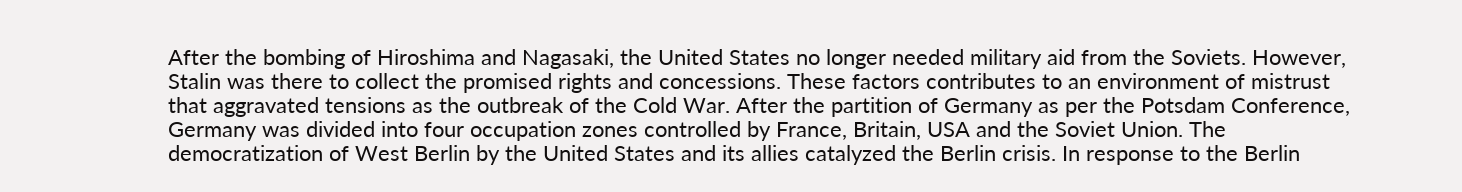After the bombing of Hiroshima and Nagasaki, the United States no longer needed military aid from the Soviets. However, Stalin was there to collect the promised rights and concessions. These factors contributes to an environment of mistrust that aggravated tensions as the outbreak of the Cold War. After the partition of Germany as per the Potsdam Conference, Germany was divided into four occupation zones controlled by France, Britain, USA and the Soviet Union. The democratization of West Berlin by the United States and its allies catalyzed the Berlin crisis. In response to the Berlin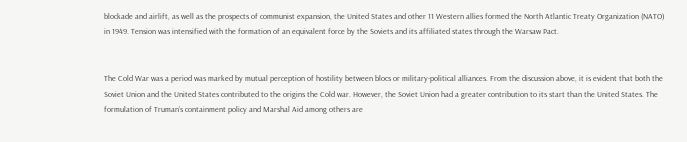blockade and airlift, as well as the prospects of communist expansion, the United States and other 11 Western allies formed the North Atlantic Treaty Organization (NATO) in 1949. Tension was intensified with the formation of an equivalent force by the Soviets and its affiliated states through the Warsaw Pact.


The Cold War was a period was marked by mutual perception of hostility between blocs or military-political alliances. From the discussion above, it is evident that both the Soviet Union and the United States contributed to the origins the Cold war. However, the Soviet Union had a greater contribution to its start than the United States. The formulation of Truman’s containment policy and Marshal Aid among others are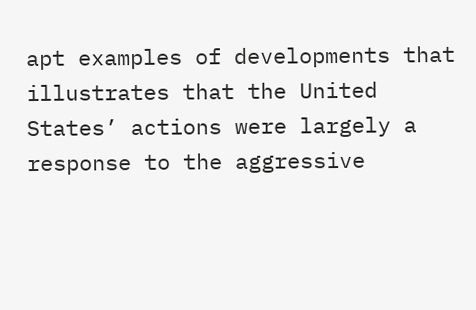apt examples of developments that illustrates that the United States’ actions were largely a response to the aggressive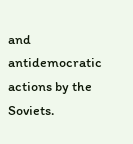and antidemocratic actions by the Soviets.